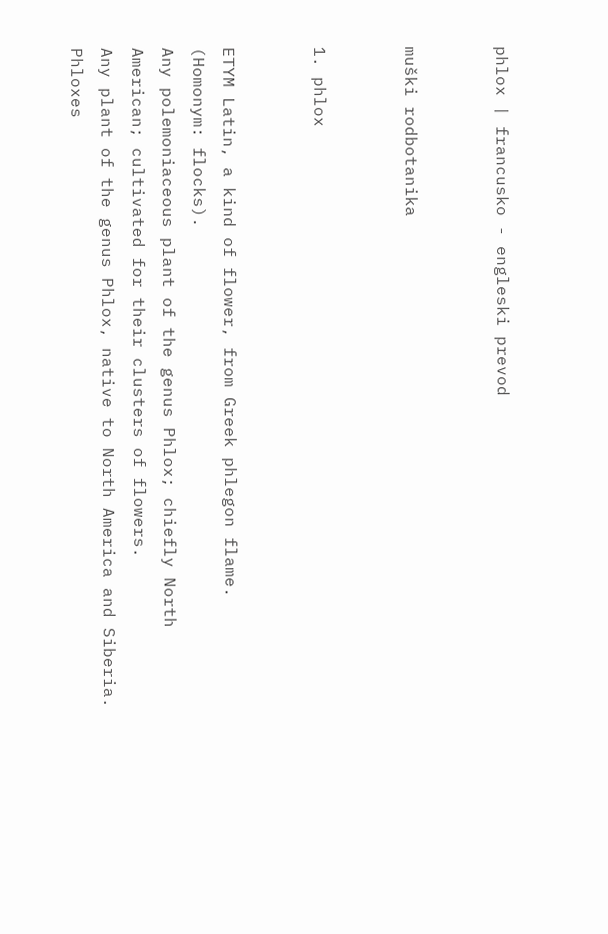phlox | francusko - engleski prevod


muški rodbotanika


1. phlox


ETYM Latin, a kind of flower, from Greek phlegon flame.
(Homonym: flocks).
Any polemoniaceous plant of the genus Phlox; chiefly North American; cultivated for their clusters of flowers.
Any plant of the genus Phlox, native to North America and Siberia. Phloxes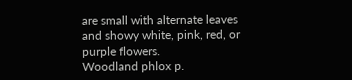are small with alternate leaves and showy white, pink, red, or purple flowers.
Woodland phlox p.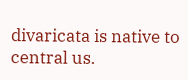divaricata is native to central us.